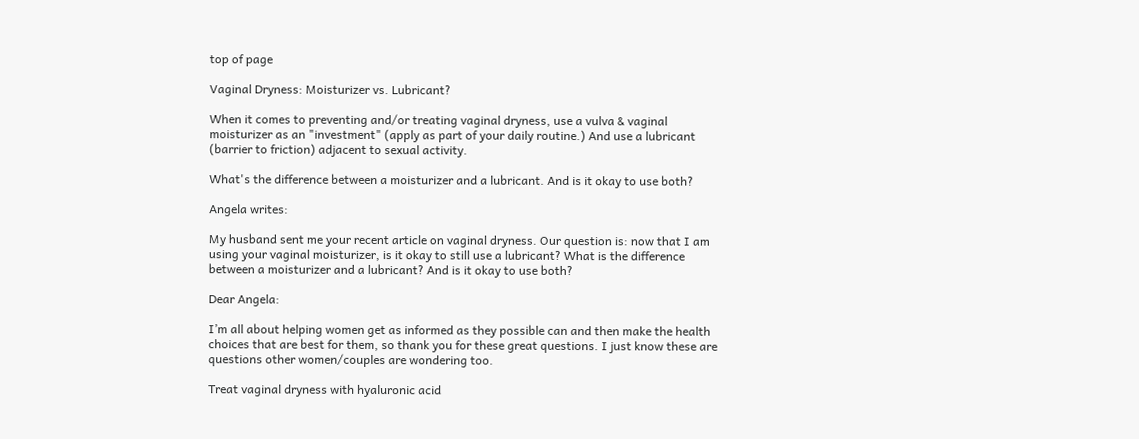top of page

Vaginal Dryness: Moisturizer vs. Lubricant?

When it comes to preventing and/or treating vaginal dryness, use a vulva & vaginal moisturizer as an "investment" (apply as part of your daily routine.) And use a lubricant (barrier to friction) adjacent to sexual activity.

What's the difference between a moisturizer and a lubricant. And is it okay to use both?

Angela writes:

My husband sent me your recent article on vaginal dryness. Our question is: now that I am using your vaginal moisturizer, is it okay to still use a lubricant? What is the difference between a moisturizer and a lubricant? And is it okay to use both?

Dear Angela:

I’m all about helping women get as informed as they possible can and then make the health choices that are best for them, so thank you for these great questions. I just know these are questions other women/couples are wondering too.

Treat vaginal dryness with hyaluronic acid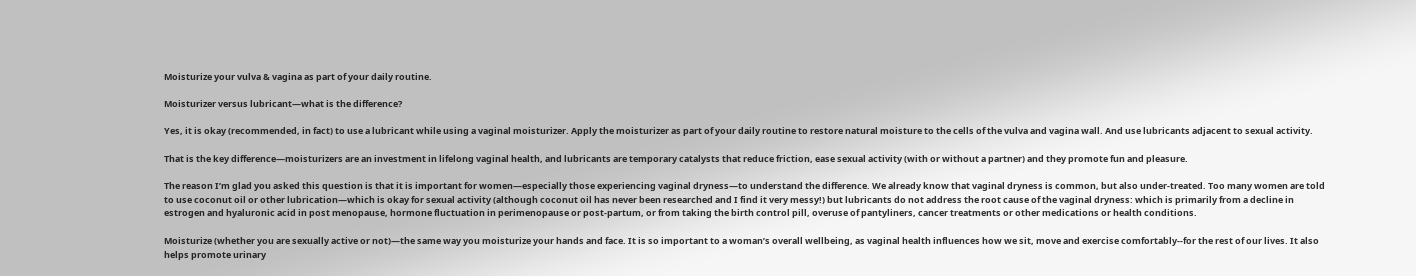Moisturize your vulva & vagina as part of your daily routine.

Moisturizer versus lubricant—what is the difference?

Yes, it is okay (recommended, in fact) to use a lubricant while using a vaginal moisturizer. Apply the moisturizer as part of your daily routine to restore natural moisture to the cells of the vulva and vagina wall. And use lubricants adjacent to sexual activity.

That is the key difference—moisturizers are an investment in lifelong vaginal health, and lubricants are temporary catalysts that reduce friction, ease sexual activity (with or without a partner) and they promote fun and pleasure.

The reason I’m glad you asked this question is that it is important for women—especially those experiencing vaginal dryness—to understand the difference. We already know that vaginal dryness is common, but also under-treated. Too many women are told to use coconut oil or other lubrication—which is okay for sexual activity (although coconut oil has never been researched and I find it very messy!) but lubricants do not address the root cause of the vaginal dryness: which is primarily from a decline in estrogen and hyaluronic acid in post menopause, hormone fluctuation in perimenopause or post-partum, or from taking the birth control pill, overuse of pantyliners, cancer treatments or other medications or health conditions.

Moisturize (whether you are sexually active or not)—the same way you moisturize your hands and face. It is so important to a woman’s overall wellbeing, as vaginal health influences how we sit, move and exercise comfortably--for the rest of our lives. It also helps promote urinary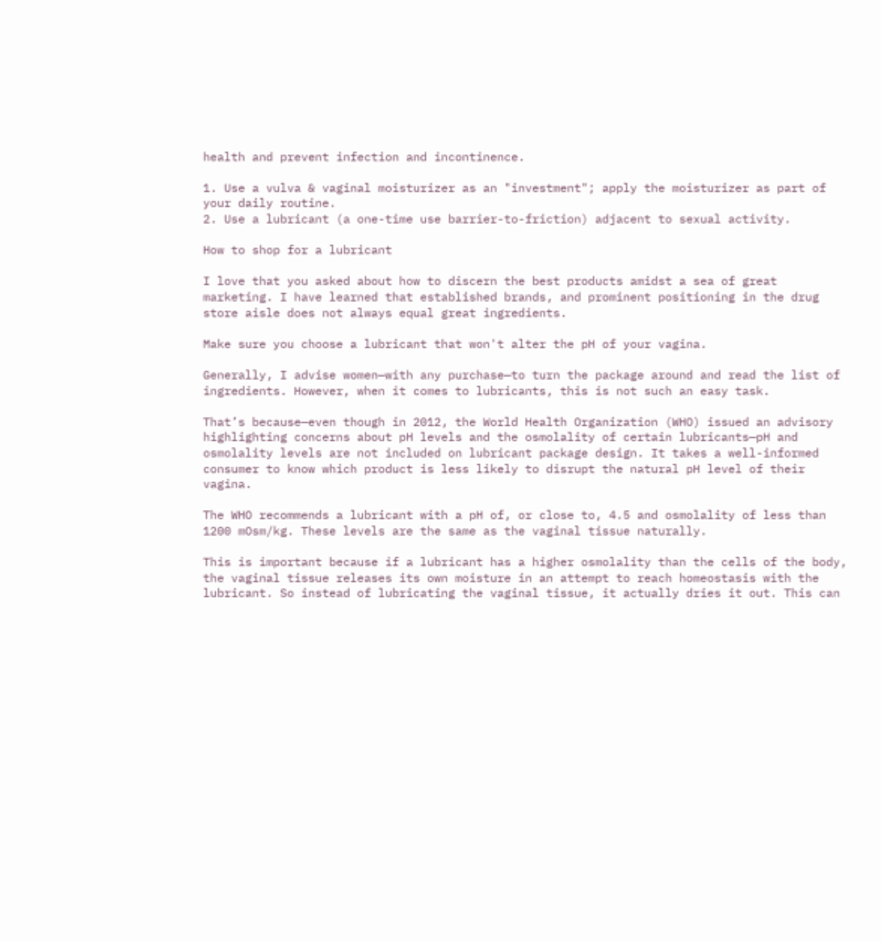health and prevent infection and incontinence.

1. Use a vulva & vaginal moisturizer as an "investment"; apply the moisturizer as part of your daily routine.
2. Use a lubricant (a one-time use barrier-to-friction) adjacent to sexual activity.

How to shop for a lubricant

I love that you asked about how to discern the best products amidst a sea of great marketing. I have learned that established brands, and prominent positioning in the drug store aisle does not always equal great ingredients.

Make sure you choose a lubricant that won't alter the pH of your vagina.

Generally, I advise women—with any purchase—to turn the package around and read the list of ingredients. However, when it comes to lubricants, this is not such an easy task.

That’s because—even though in 2012, the World Health Organization (WHO) issued an advisory highlighting concerns about pH levels and the osmolality of certain lubricants—pH and osmolality levels are not included on lubricant package design. It takes a well-informed consumer to know which product is less likely to disrupt the natural pH level of their vagina.

The WHO recommends a lubricant with a pH of, or close to, 4.5 and osmolality of less than 1200 mOsm/kg. These levels are the same as the vaginal tissue naturally.

This is important because if a lubricant has a higher osmolality than the cells of the body, the vaginal tissue releases its own moisture in an attempt to reach homeostasis with the lubricant. So instead of lubricating the vaginal tissue, it actually dries it out. This can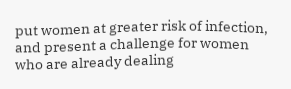put women at greater risk of infection, and present a challenge for women who are already dealing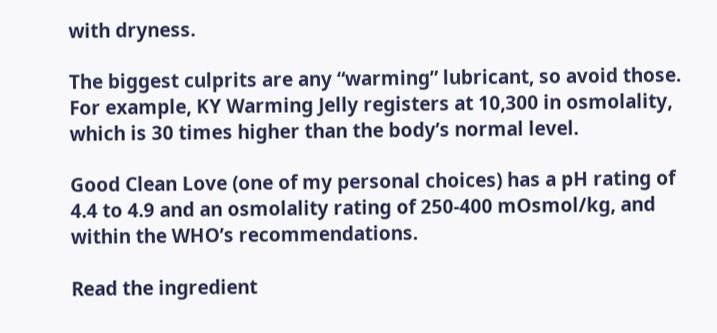with dryness.

The biggest culprits are any “warming” lubricant, so avoid those. For example, KY Warming Jelly registers at 10,300 in osmolality, which is 30 times higher than the body’s normal level.

Good Clean Love (one of my personal choices) has a pH rating of 4.4 to 4.9 and an osmolality rating of 250-400 mOsmol/kg, and within the WHO’s recommendations.

Read the ingredient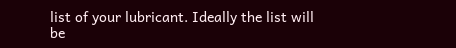list of your lubricant. Ideally the list will be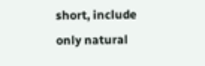short, include only natural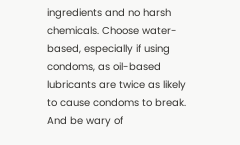ingredients and no harsh chemicals. Choose water-based, especially if using condoms, as oil-based lubricants are twice as likely to cause condoms to break. And be wary of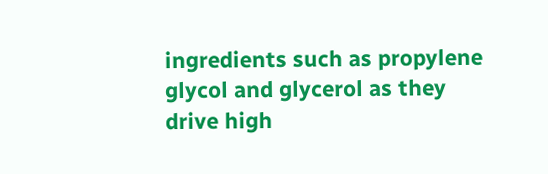ingredients such as propylene glycol and glycerol as they drive high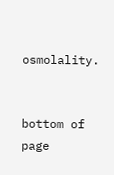osmolality.


bottom of page